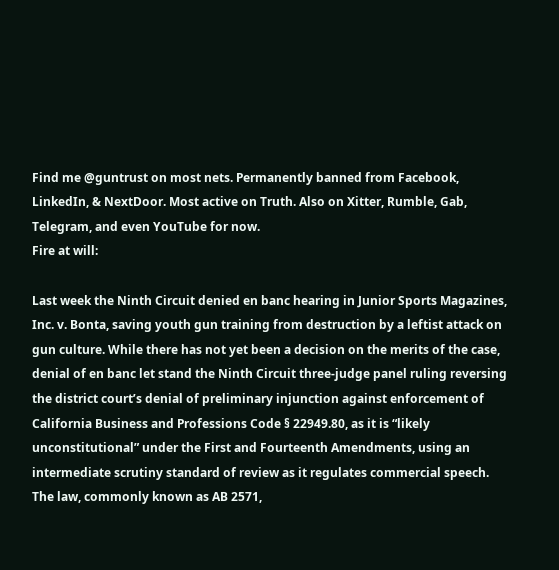Find me @guntrust on most nets. Permanently banned from Facebook, LinkedIn, & NextDoor. Most active on Truth. Also on Xitter, Rumble, Gab, Telegram, and even YouTube for now.
Fire at will:

Last week the Ninth Circuit denied en banc hearing in Junior Sports Magazines, Inc. v. Bonta, saving youth gun training from destruction by a leftist attack on gun culture. While there has not yet been a decision on the merits of the case, denial of en banc let stand the Ninth Circuit three-judge panel ruling reversing the district court’s denial of preliminary injunction against enforcement of California Business and Professions Code § 22949.80, as it is “likely unconstitutional” under the First and Fourteenth Amendments, using an intermediate scrutiny standard of review as it regulates commercial speech. The law, commonly known as AB 2571,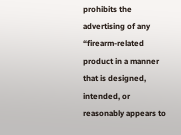prohibits the advertising of any “firearm-related product in a manner that is designed, intended, or reasonably appears to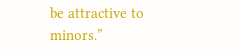be attractive to minors.”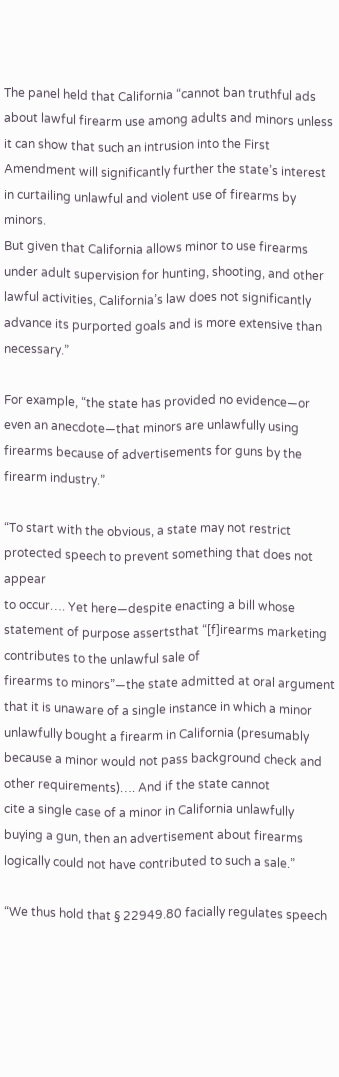The panel held that California “cannot ban truthful ads about lawful firearm use among adults and minors unless it can show that such an intrusion into the First Amendment will significantly further the state’s interest in curtailing unlawful and violent use of firearms by minors.
But given that California allows minor to use firearms under adult supervision for hunting, shooting, and other lawful activities, California’s law does not significantly advance its purported goals and is more extensive than necessary.”

For example, “the state has provided no evidence—or even an anecdote—that minors are unlawfully using firearms because of advertisements for guns by the firearm industry.”

“To start with the obvious, a state may not restrict protected speech to prevent something that does not appear
to occur…. Yet here—despite enacting a bill whose statement of purpose assertsthat “[f]irearms marketing contributes to the unlawful sale of
firearms to minors”—the state admitted at oral argument that it is unaware of a single instance in which a minor unlawfully bought a firearm in California (presumably because a minor would not pass background check and other requirements)…. And if the state cannot
cite a single case of a minor in California unlawfully buying a gun, then an advertisement about firearms logically could not have contributed to such a sale.”

“We thus hold that § 22949.80 facially regulates speech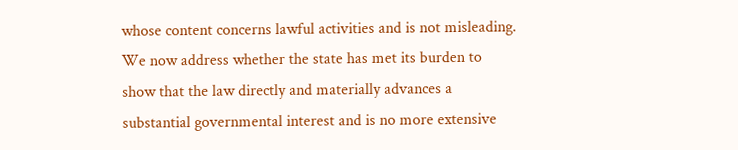whose content concerns lawful activities and is not misleading. We now address whether the state has met its burden to show that the law directly and materially advances a substantial governmental interest and is no more extensive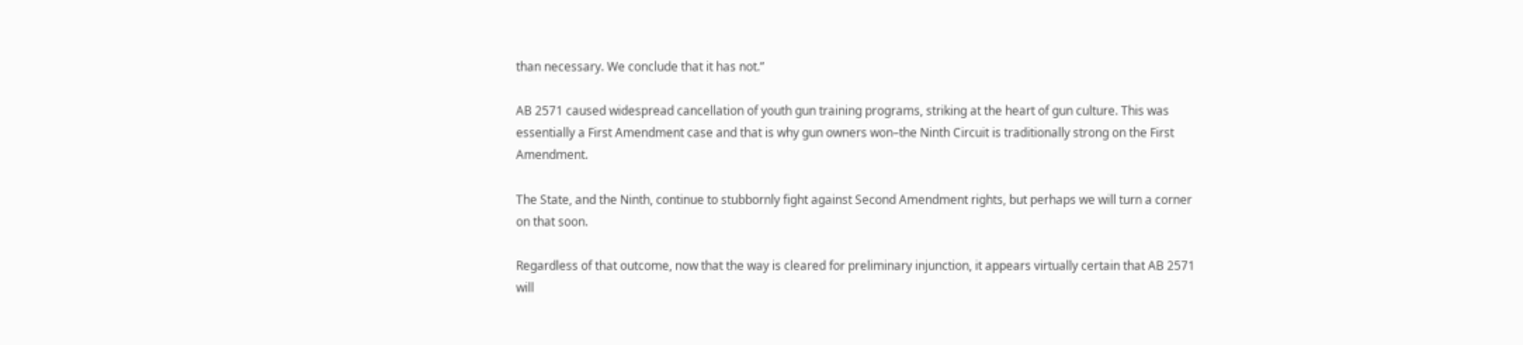than necessary. We conclude that it has not.”

AB 2571 caused widespread cancellation of youth gun training programs, striking at the heart of gun culture. This was essentially a First Amendment case and that is why gun owners won–the Ninth Circuit is traditionally strong on the First Amendment.

The State, and the Ninth, continue to stubbornly fight against Second Amendment rights, but perhaps we will turn a corner on that soon.

Regardless of that outcome, now that the way is cleared for preliminary injunction, it appears virtually certain that AB 2571 will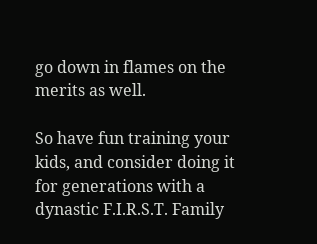go down in flames on the merits as well.

So have fun training your kids, and consider doing it for generations with a dynastic F.I.R.S.T. Family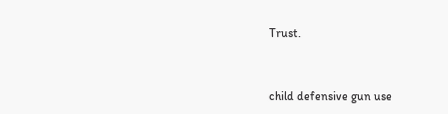Trust.


child defensive gun use